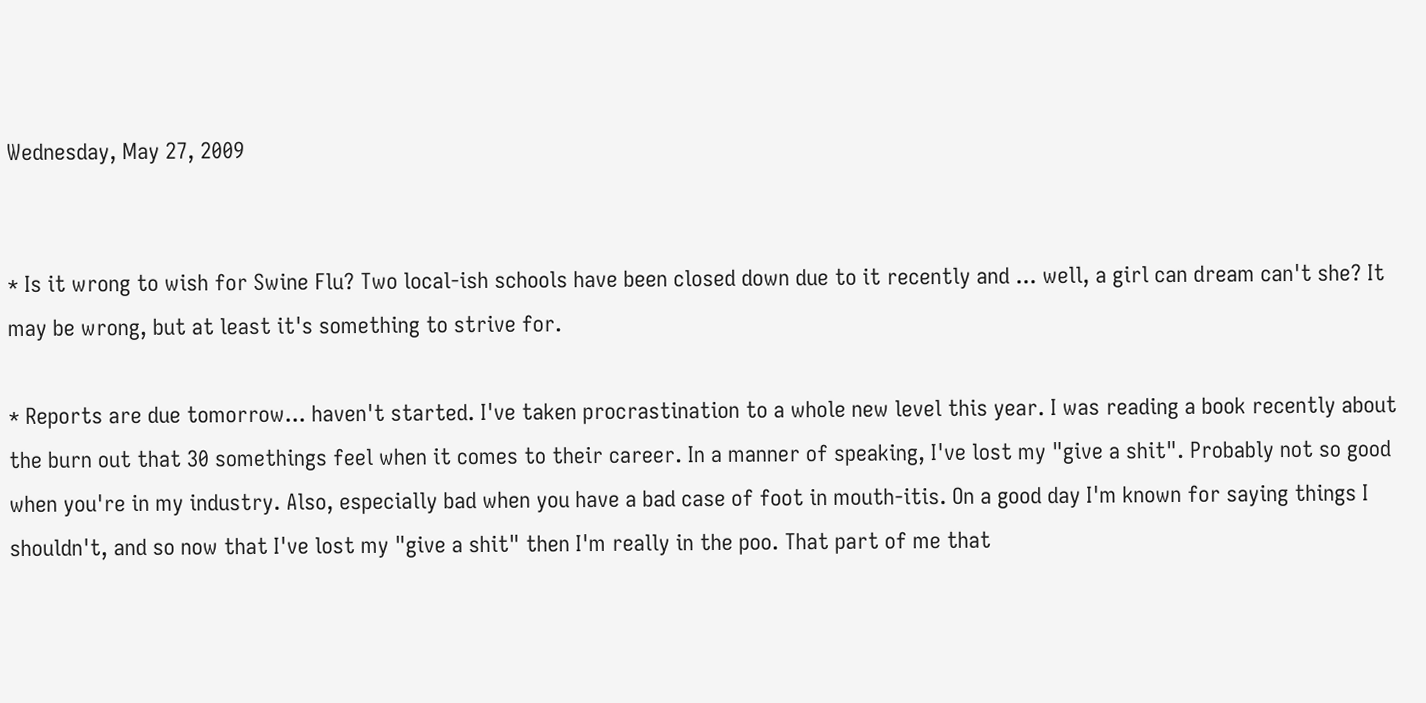Wednesday, May 27, 2009


* Is it wrong to wish for Swine Flu? Two local-ish schools have been closed down due to it recently and ... well, a girl can dream can't she? It may be wrong, but at least it's something to strive for.

* Reports are due tomorrow... haven't started. I've taken procrastination to a whole new level this year. I was reading a book recently about the burn out that 30 somethings feel when it comes to their career. In a manner of speaking, I've lost my "give a shit". Probably not so good when you're in my industry. Also, especially bad when you have a bad case of foot in mouth-itis. On a good day I'm known for saying things I shouldn't, and so now that I've lost my "give a shit" then I'm really in the poo. That part of me that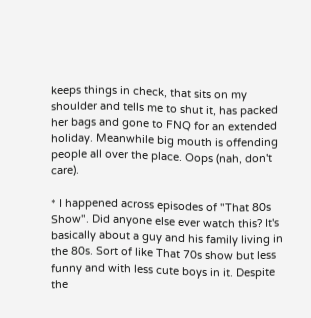keeps things in check, that sits on my shoulder and tells me to shut it, has packed her bags and gone to FNQ for an extended holiday. Meanwhile big mouth is offending people all over the place. Oops (nah, don't care).

* I happened across episodes of "That 80s Show". Did anyone else ever watch this? It's basically about a guy and his family living in the 80s. Sort of like That 70s show but less funny and with less cute boys in it. Despite the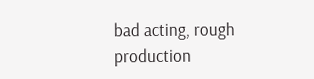bad acting, rough production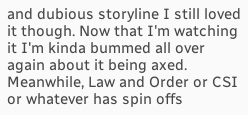and dubious storyline I still loved it though. Now that I'm watching it I'm kinda bummed all over again about it being axed. Meanwhile, Law and Order or CSI or whatever has spin offs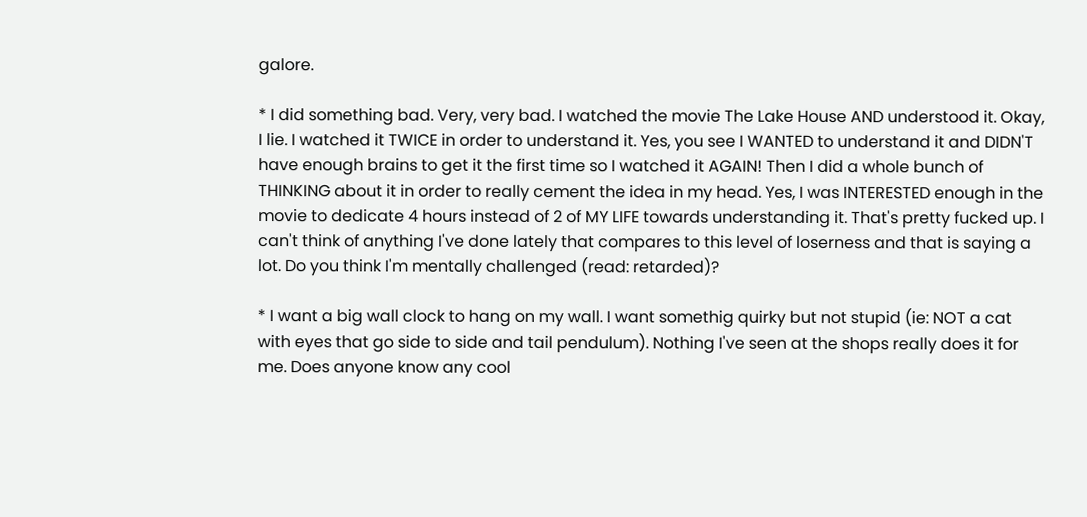galore.

* I did something bad. Very, very bad. I watched the movie The Lake House AND understood it. Okay, I lie. I watched it TWICE in order to understand it. Yes, you see I WANTED to understand it and DIDN'T have enough brains to get it the first time so I watched it AGAIN! Then I did a whole bunch of THINKING about it in order to really cement the idea in my head. Yes, I was INTERESTED enough in the movie to dedicate 4 hours instead of 2 of MY LIFE towards understanding it. That's pretty fucked up. I can't think of anything I've done lately that compares to this level of loserness and that is saying a lot. Do you think I'm mentally challenged (read: retarded)?

* I want a big wall clock to hang on my wall. I want somethig quirky but not stupid (ie: NOT a cat with eyes that go side to side and tail pendulum). Nothing I've seen at the shops really does it for me. Does anyone know any cool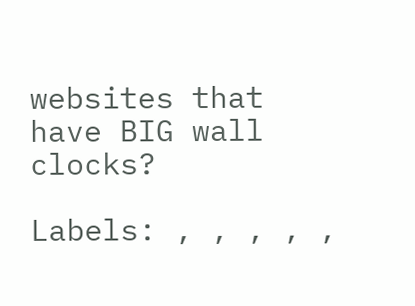websites that have BIG wall clocks?

Labels: , , , , ,